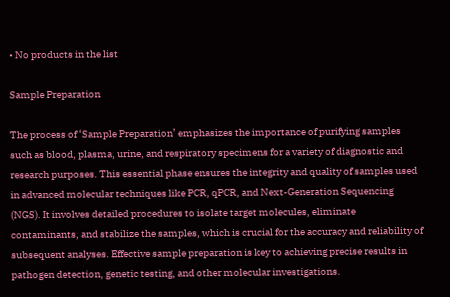• No products in the list

Sample Preparation

The process of ‘Sample Preparation’ emphasizes the importance of purifying samples such as blood, plasma, urine, and respiratory specimens for a variety of diagnostic and research purposes. This essential phase ensures the integrity and quality of samples used in advanced molecular techniques like PCR, qPCR, and Next-Generation Sequencing (NGS). It involves detailed procedures to isolate target molecules, eliminate contaminants, and stabilize the samples, which is crucial for the accuracy and reliability of subsequent analyses. Effective sample preparation is key to achieving precise results in pathogen detection, genetic testing, and other molecular investigations.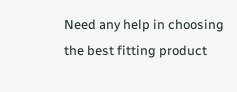Need any help in choosing the best fitting product